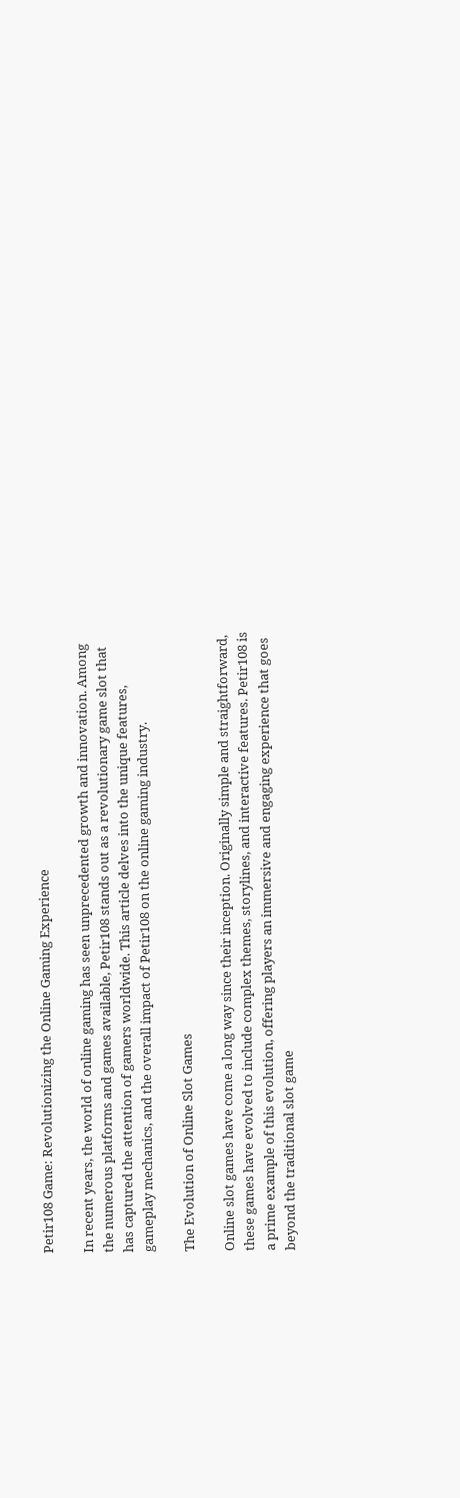Petir108 Game: Revolutionizing the Online Gaming Experience

In recent years, the world of online gaming has seen unprecedented growth and innovation. Among the numerous platforms and games available, Petir108 stands out as a revolutionary game slot that has captured the attention of gamers worldwide. This article delves into the unique features, gameplay mechanics, and the overall impact of Petir108 on the online gaming industry.

The Evolution of Online Slot Games

Online slot games have come a long way since their inception. Originally simple and straightforward, these games have evolved to include complex themes, storylines, and interactive features. Petir108 is a prime example of this evolution, offering players an immersive and engaging experience that goes beyond the traditional slot game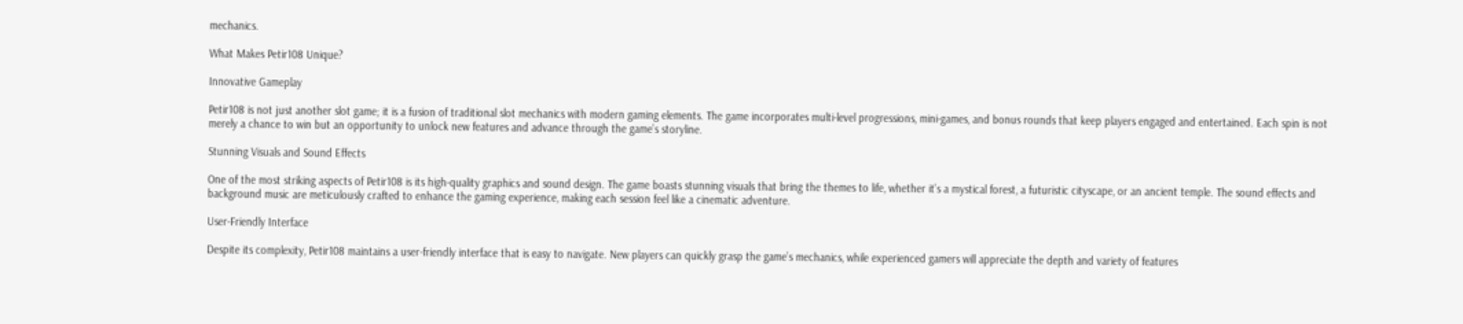mechanics.

What Makes Petir108 Unique?

Innovative Gameplay

Petir108 is not just another slot game; it is a fusion of traditional slot mechanics with modern gaming elements. The game incorporates multi-level progressions, mini-games, and bonus rounds that keep players engaged and entertained. Each spin is not merely a chance to win but an opportunity to unlock new features and advance through the game’s storyline.

Stunning Visuals and Sound Effects

One of the most striking aspects of Petir108 is its high-quality graphics and sound design. The game boasts stunning visuals that bring the themes to life, whether it’s a mystical forest, a futuristic cityscape, or an ancient temple. The sound effects and background music are meticulously crafted to enhance the gaming experience, making each session feel like a cinematic adventure.

User-Friendly Interface

Despite its complexity, Petir108 maintains a user-friendly interface that is easy to navigate. New players can quickly grasp the game’s mechanics, while experienced gamers will appreciate the depth and variety of features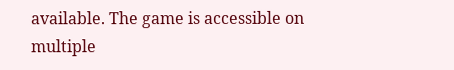available. The game is accessible on multiple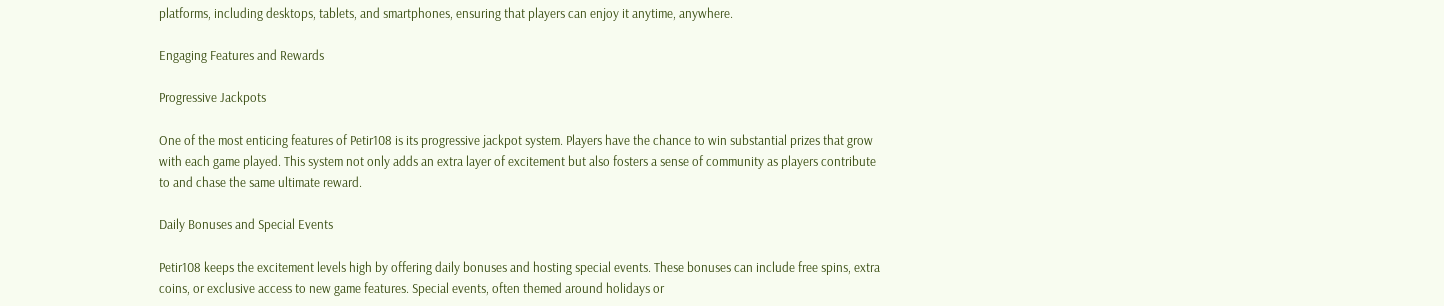platforms, including desktops, tablets, and smartphones, ensuring that players can enjoy it anytime, anywhere.

Engaging Features and Rewards

Progressive Jackpots

One of the most enticing features of Petir108 is its progressive jackpot system. Players have the chance to win substantial prizes that grow with each game played. This system not only adds an extra layer of excitement but also fosters a sense of community as players contribute to and chase the same ultimate reward.

Daily Bonuses and Special Events

Petir108 keeps the excitement levels high by offering daily bonuses and hosting special events. These bonuses can include free spins, extra coins, or exclusive access to new game features. Special events, often themed around holidays or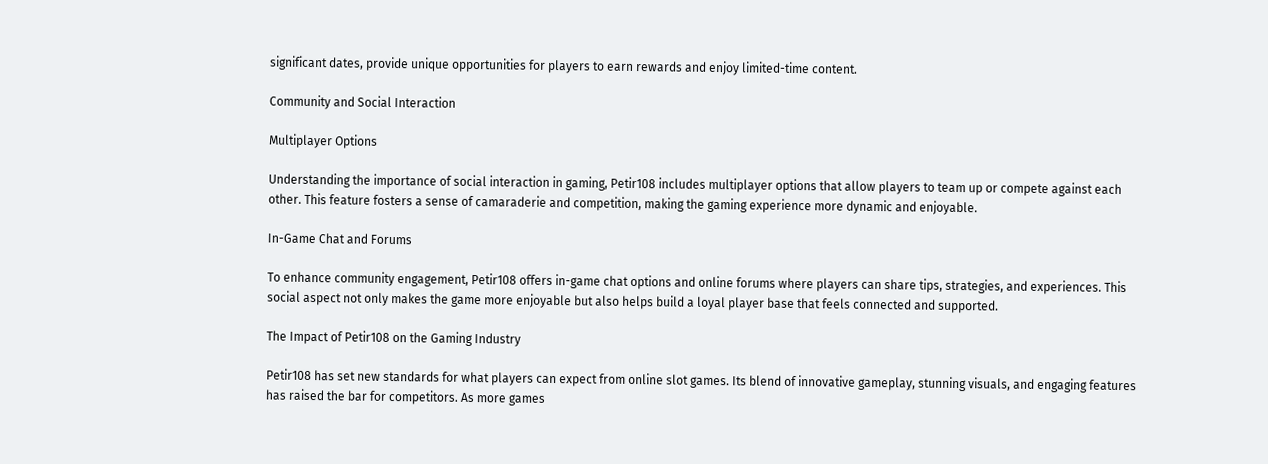significant dates, provide unique opportunities for players to earn rewards and enjoy limited-time content.

Community and Social Interaction

Multiplayer Options

Understanding the importance of social interaction in gaming, Petir108 includes multiplayer options that allow players to team up or compete against each other. This feature fosters a sense of camaraderie and competition, making the gaming experience more dynamic and enjoyable.

In-Game Chat and Forums

To enhance community engagement, Petir108 offers in-game chat options and online forums where players can share tips, strategies, and experiences. This social aspect not only makes the game more enjoyable but also helps build a loyal player base that feels connected and supported.

The Impact of Petir108 on the Gaming Industry

Petir108 has set new standards for what players can expect from online slot games. Its blend of innovative gameplay, stunning visuals, and engaging features has raised the bar for competitors. As more games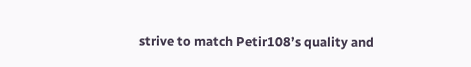strive to match Petir108’s quality and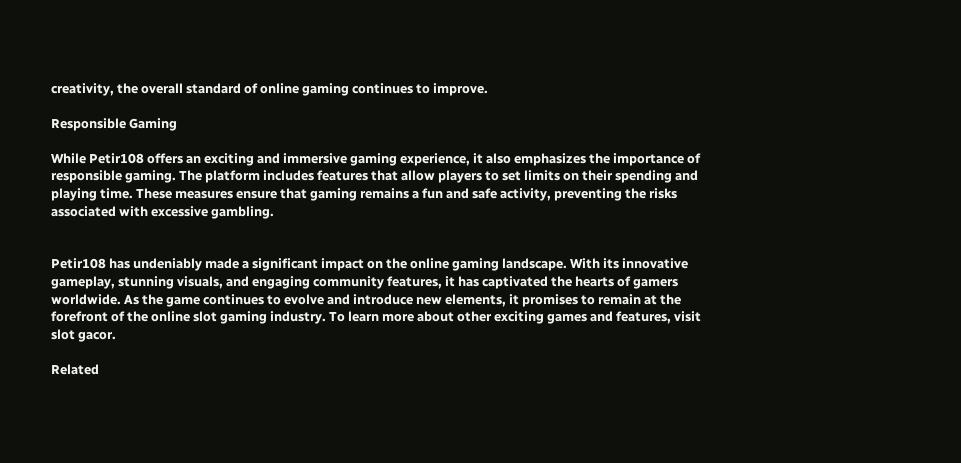creativity, the overall standard of online gaming continues to improve.

Responsible Gaming

While Petir108 offers an exciting and immersive gaming experience, it also emphasizes the importance of responsible gaming. The platform includes features that allow players to set limits on their spending and playing time. These measures ensure that gaming remains a fun and safe activity, preventing the risks associated with excessive gambling.


Petir108 has undeniably made a significant impact on the online gaming landscape. With its innovative gameplay, stunning visuals, and engaging community features, it has captivated the hearts of gamers worldwide. As the game continues to evolve and introduce new elements, it promises to remain at the forefront of the online slot gaming industry. To learn more about other exciting games and features, visit slot gacor.

Related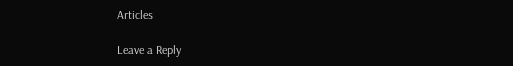Articles

Leave a Reply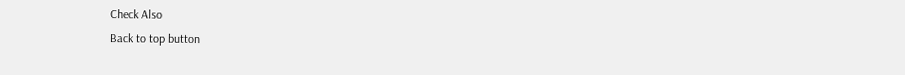Check Also
Back to top button